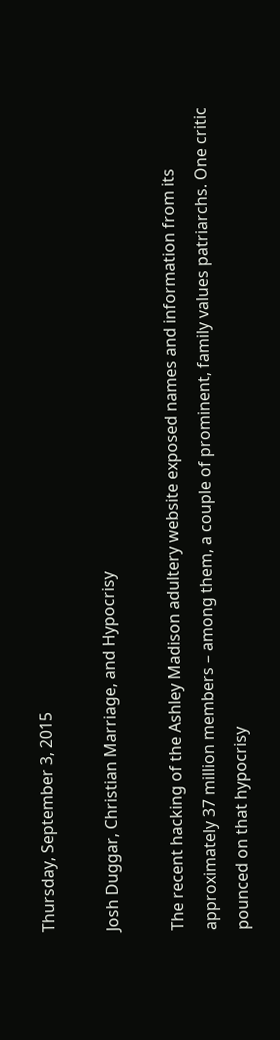Thursday, September 3, 2015

Josh Duggar, Christian Marriage, and Hypocrisy

The recent hacking of the Ashley Madison adultery website exposed names and information from its approximately 37 million members – among them, a couple of prominent, family values patriarchs. One critic pounced on that hypocrisy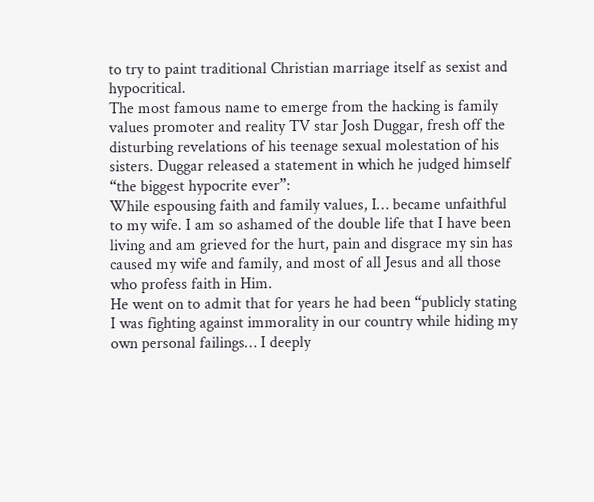to try to paint traditional Christian marriage itself as sexist and hypocritical.
The most famous name to emerge from the hacking is family values promoter and reality TV star Josh Duggar, fresh off the disturbing revelations of his teenage sexual molestation of his sisters. Duggar released a statement in which he judged himself “the biggest hypocrite ever”:
While espousing faith and family values, I… became unfaithful to my wife. I am so ashamed of the double life that I have been living and am grieved for the hurt, pain and disgrace my sin has caused my wife and family, and most of all Jesus and all those who profess faith in Him.
He went on to admit that for years he had been “publicly stating I was fighting against immorality in our country while hiding my own personal failings… I deeply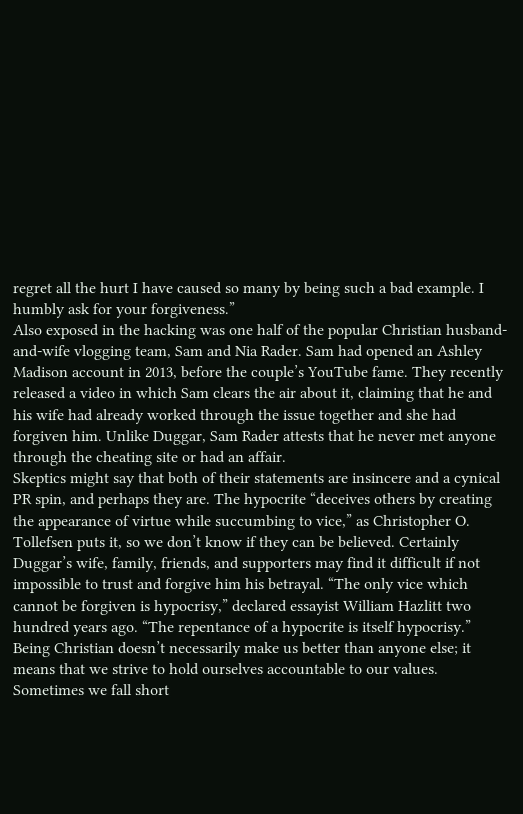regret all the hurt I have caused so many by being such a bad example. I humbly ask for your forgiveness.”
Also exposed in the hacking was one half of the popular Christian husband-and-wife vlogging team, Sam and Nia Rader. Sam had opened an Ashley Madison account in 2013, before the couple’s YouTube fame. They recently released a video in which Sam clears the air about it, claiming that he and his wife had already worked through the issue together and she had forgiven him. Unlike Duggar, Sam Rader attests that he never met anyone through the cheating site or had an affair.
Skeptics might say that both of their statements are insincere and a cynical PR spin, and perhaps they are. The hypocrite “deceives others by creating the appearance of virtue while succumbing to vice,” as Christopher O. Tollefsen puts it, so we don’t know if they can be believed. Certainly Duggar’s wife, family, friends, and supporters may find it difficult if not impossible to trust and forgive him his betrayal. “The only vice which cannot be forgiven is hypocrisy,” declared essayist William Hazlitt two hundred years ago. “The repentance of a hypocrite is itself hypocrisy.”
Being Christian doesn’t necessarily make us better than anyone else; it means that we strive to hold ourselves accountable to our values. Sometimes we fall short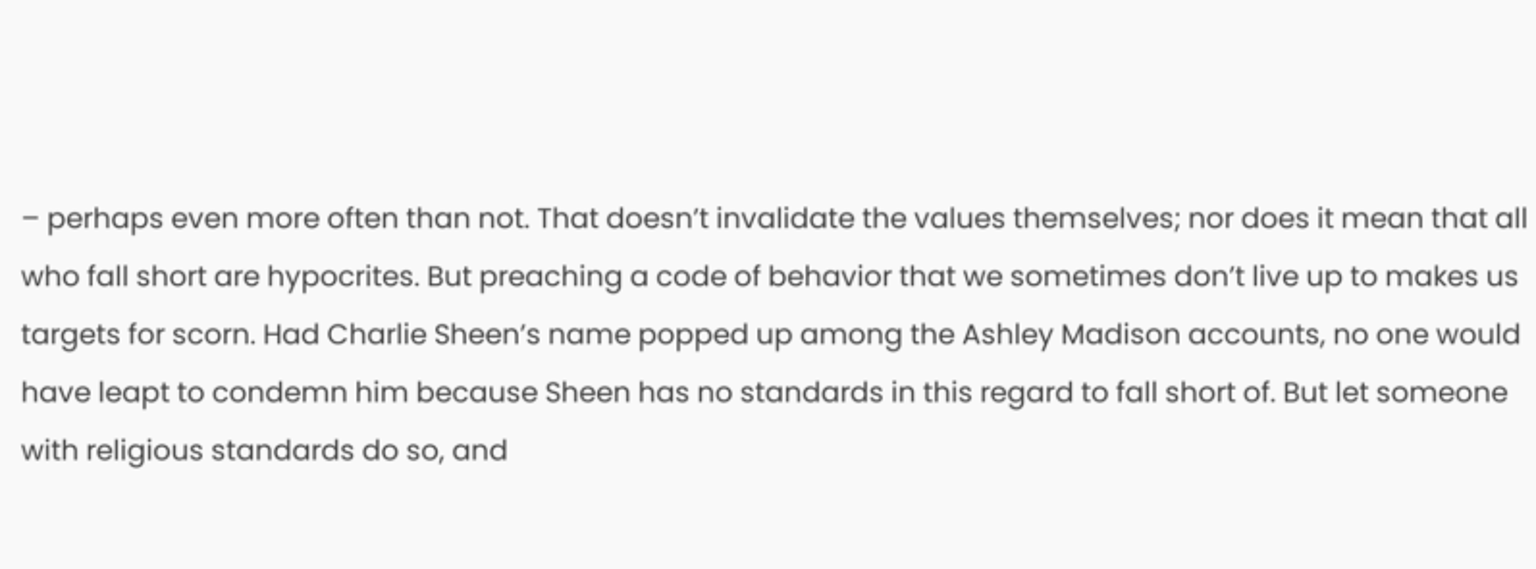– perhaps even more often than not. That doesn’t invalidate the values themselves; nor does it mean that all who fall short are hypocrites. But preaching a code of behavior that we sometimes don’t live up to makes us targets for scorn. Had Charlie Sheen’s name popped up among the Ashley Madison accounts, no one would have leapt to condemn him because Sheen has no standards in this regard to fall short of. But let someone with religious standards do so, and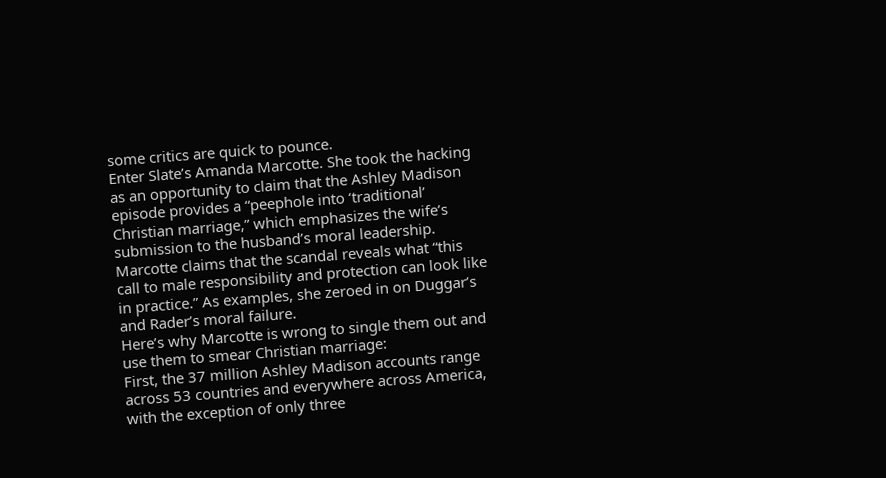some critics are quick to pounce.
Enter Slate’s Amanda Marcotte. She took the hacking as an opportunity to claim that the Ashley Madison episode provides a “peephole into ‘traditional’ Christian marriage,” which emphasizes the wife’s submission to the husband’s moral leadership. Marcotte claims that the scandal reveals what “this call to male responsibility and protection can look like in practice.” As examples, she zeroed in on Duggar’s and Rader’s moral failure.
Here’s why Marcotte is wrong to single them out and use them to smear Christian marriage:
First, the 37 million Ashley Madison accounts range across 53 countries and everywhere across America, with the exception of only three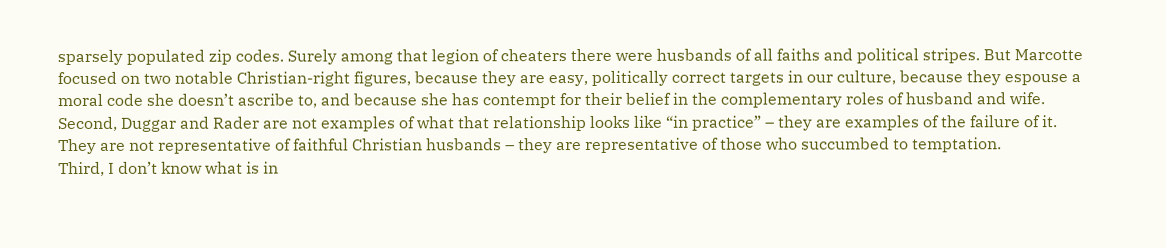sparsely populated zip codes. Surely among that legion of cheaters there were husbands of all faiths and political stripes. But Marcotte focused on two notable Christian-right figures, because they are easy, politically correct targets in our culture, because they espouse a moral code she doesn’t ascribe to, and because she has contempt for their belief in the complementary roles of husband and wife.
Second, Duggar and Rader are not examples of what that relationship looks like “in practice” – they are examples of the failure of it. They are not representative of faithful Christian husbands – they are representative of those who succumbed to temptation.
Third, I don’t know what is in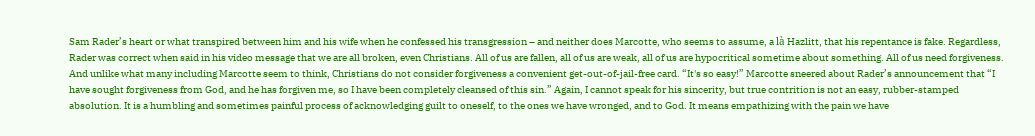Sam Rader’s heart or what transpired between him and his wife when he confessed his transgression – and neither does Marcotte, who seems to assume, a là Hazlitt, that his repentance is fake. Regardless, Rader was correct when said in his video message that we are all broken, even Christians. All of us are fallen, all of us are weak, all of us are hypocritical sometime about something. All of us need forgiveness.
And unlike what many including Marcotte seem to think, Christians do not consider forgiveness a convenient get-out-of-jail-free card. “It's so easy!” Marcotte sneered about Rader’s announcement that “I have sought forgiveness from God, and he has forgiven me, so I have been completely cleansed of this sin.” Again, I cannot speak for his sincerity, but true contrition is not an easy, rubber-stamped absolution. It is a humbling and sometimes painful process of acknowledging guilt to oneself, to the ones we have wronged, and to God. It means empathizing with the pain we have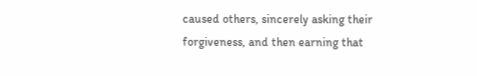caused others, sincerely asking their forgiveness, and then earning that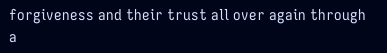forgiveness and their trust all over again through a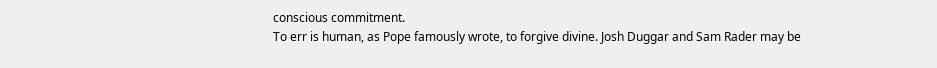conscious commitment.
To err is human, as Pope famously wrote, to forgive divine. Josh Duggar and Sam Rader may be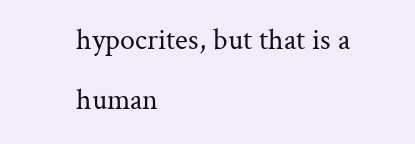hypocrites, but that is a human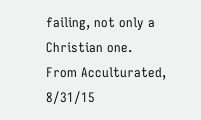failing, not only a Christian one.
From Acculturated, 8/31/15